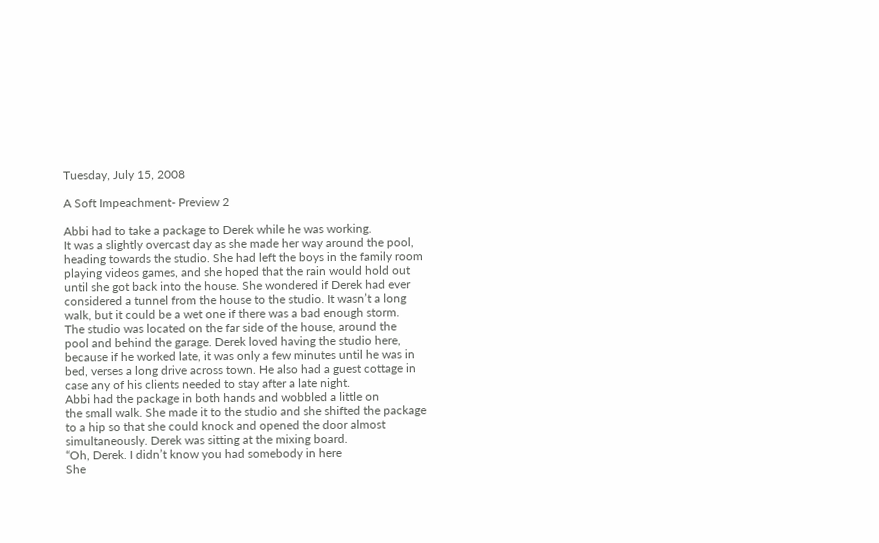Tuesday, July 15, 2008

A Soft Impeachment- Preview 2

Abbi had to take a package to Derek while he was working.
It was a slightly overcast day as she made her way around the pool,
heading towards the studio. She had left the boys in the family room
playing videos games, and she hoped that the rain would hold out
until she got back into the house. She wondered if Derek had ever
considered a tunnel from the house to the studio. It wasn’t a long
walk, but it could be a wet one if there was a bad enough storm.
The studio was located on the far side of the house, around the
pool and behind the garage. Derek loved having the studio here,
because if he worked late, it was only a few minutes until he was in
bed, verses a long drive across town. He also had a guest cottage in
case any of his clients needed to stay after a late night.
Abbi had the package in both hands and wobbled a little on
the small walk. She made it to the studio and she shifted the package
to a hip so that she could knock and opened the door almost
simultaneously. Derek was sitting at the mixing board.
“Oh, Derek. I didn’t know you had somebody in here
She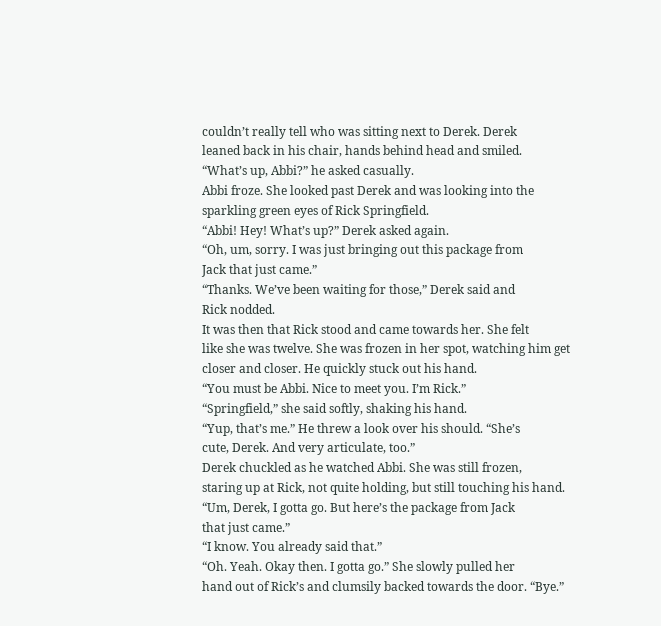couldn’t really tell who was sitting next to Derek. Derek
leaned back in his chair, hands behind head and smiled.
“What’s up, Abbi?” he asked casually.
Abbi froze. She looked past Derek and was looking into the
sparkling green eyes of Rick Springfield.
“Abbi! Hey! What’s up?” Derek asked again.
“Oh, um, sorry. I was just bringing out this package from
Jack that just came.”
“Thanks. We’ve been waiting for those,” Derek said and
Rick nodded.
It was then that Rick stood and came towards her. She felt
like she was twelve. She was frozen in her spot, watching him get
closer and closer. He quickly stuck out his hand.
“You must be Abbi. Nice to meet you. I’m Rick.”
“Springfield,” she said softly, shaking his hand.
“Yup, that’s me.” He threw a look over his should. “She’s
cute, Derek. And very articulate, too.”
Derek chuckled as he watched Abbi. She was still frozen,
staring up at Rick, not quite holding, but still touching his hand.
“Um, Derek, I gotta go. But here’s the package from Jack
that just came.”
“I know. You already said that.”
“Oh. Yeah. Okay then. I gotta go.” She slowly pulled her
hand out of Rick’s and clumsily backed towards the door. “Bye.”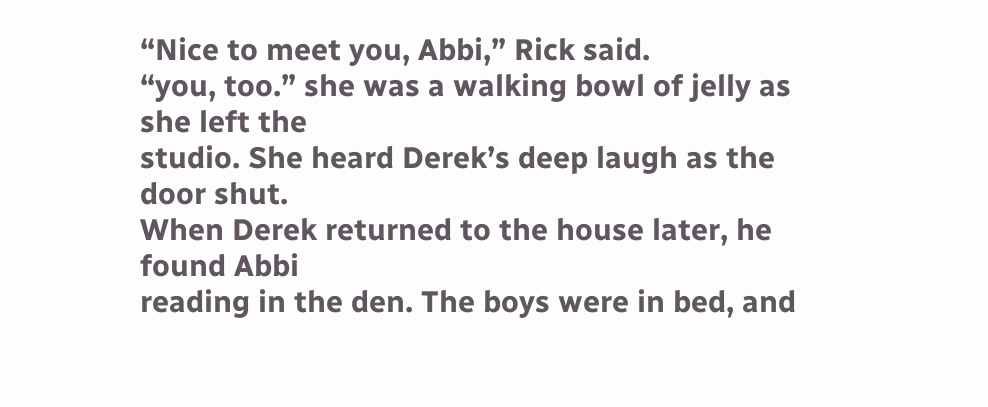“Nice to meet you, Abbi,” Rick said.
“you, too.” she was a walking bowl of jelly as she left the
studio. She heard Derek’s deep laugh as the door shut.
When Derek returned to the house later, he found Abbi
reading in the den. The boys were in bed, and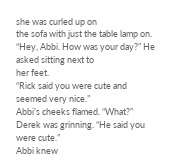she was curled up on
the sofa with just the table lamp on.
“Hey, Abbi. How was your day?” He asked sitting next to
her feet.
“Rick said you were cute and seemed very nice.”
Abbi’s cheeks flamed. “What?”
Derek was grinning. “He said you were cute.”
Abbi knew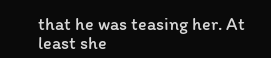that he was teasing her. At least she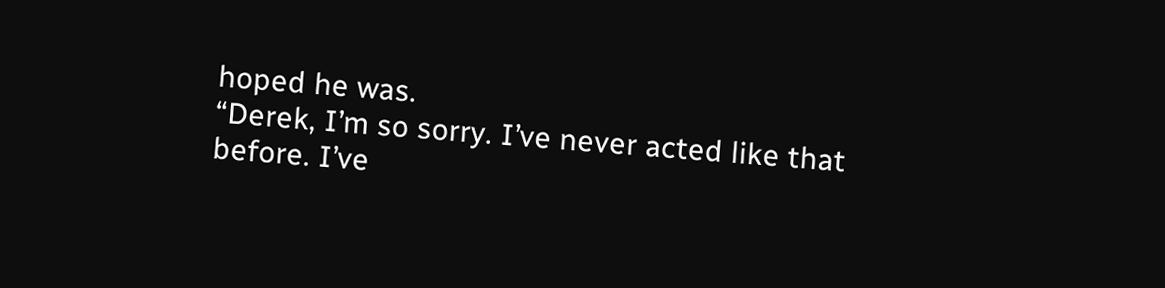hoped he was.
“Derek, I’m so sorry. I’ve never acted like that before. I’ve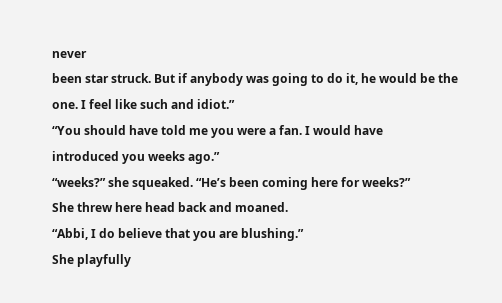never
been star struck. But if anybody was going to do it, he would be the
one. I feel like such and idiot.”
“You should have told me you were a fan. I would have
introduced you weeks ago.”
“weeks?” she squeaked. “He’s been coming here for weeks?”
She threw here head back and moaned.
“Abbi, I do believe that you are blushing.”
She playfully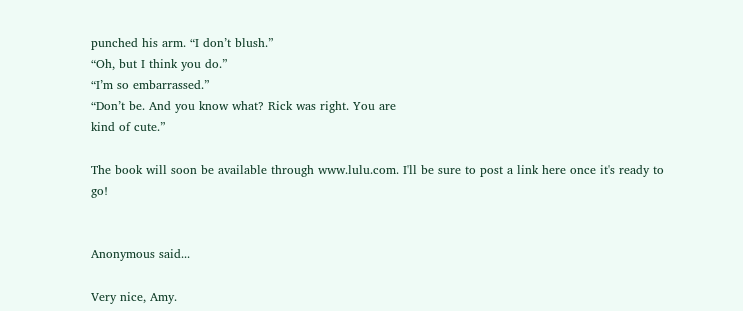punched his arm. “I don’t blush.”
“Oh, but I think you do.”
“I’m so embarrassed.”
“Don’t be. And you know what? Rick was right. You are
kind of cute.”

The book will soon be available through www.lulu.com. I'll be sure to post a link here once it's ready to go!


Anonymous said...

Very nice, Amy.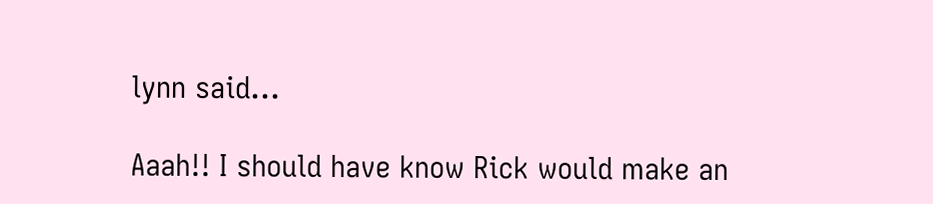lynn said...

Aaah!! I should have know Rick would make an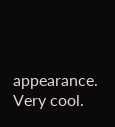appearance. Very cool.